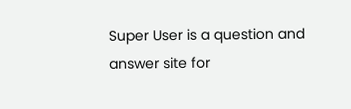Super User is a question and answer site for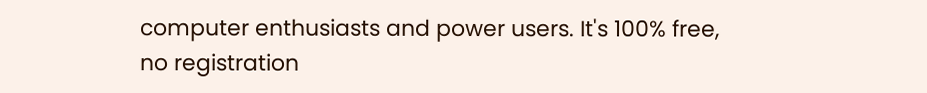computer enthusiasts and power users. It's 100% free, no registration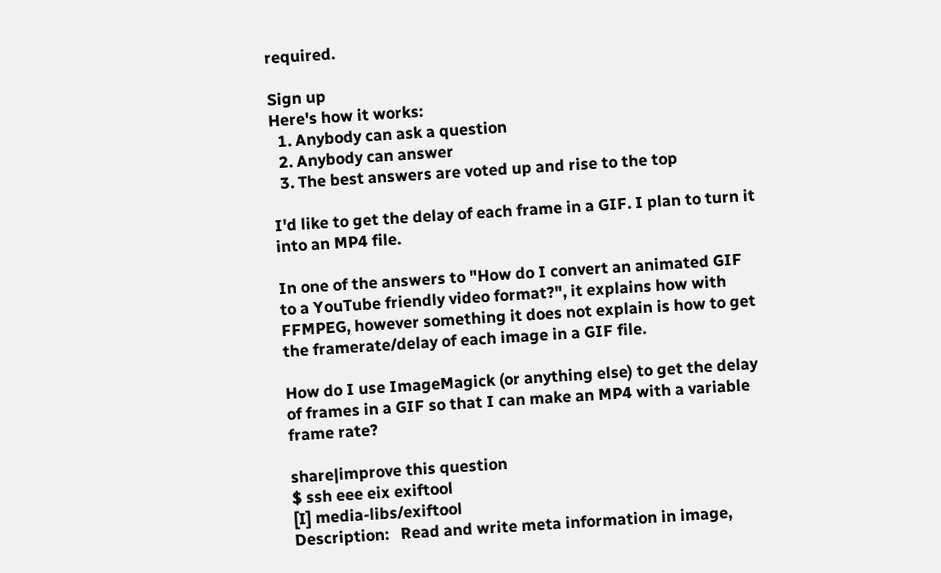required.

Sign up
Here's how it works:
  1. Anybody can ask a question
  2. Anybody can answer
  3. The best answers are voted up and rise to the top

I'd like to get the delay of each frame in a GIF. I plan to turn it into an MP4 file.

In one of the answers to "How do I convert an animated GIF to a YouTube friendly video format?", it explains how with FFMPEG, however something it does not explain is how to get the framerate/delay of each image in a GIF file.

How do I use ImageMagick (or anything else) to get the delay of frames in a GIF so that I can make an MP4 with a variable frame rate?

share|improve this question
$ ssh eee eix exiftool
[I] media-libs/exiftool
Description:   Read and write meta information in image,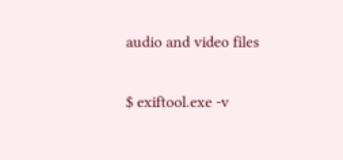audio and video files

$ exiftool.exe -v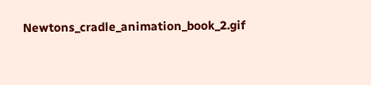Newtons_cradle_animation_book_2.gif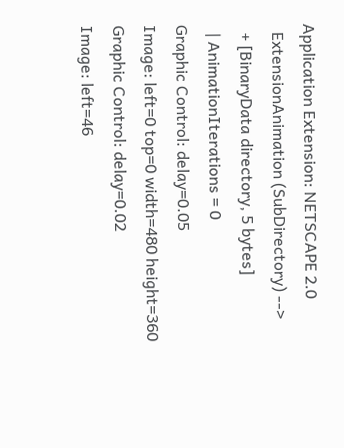Application Extension: NETSCAPE 2.0
  ExtensionAnimation (SubDirectory) -->
  + [BinaryData directory, 5 bytes]
  | AnimationIterations = 0
Graphic Control: delay=0.05
Image: left=0 top=0 width=480 height=360
Graphic Control: delay=0.02
Image: left=46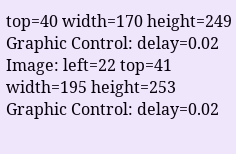top=40 width=170 height=249
Graphic Control: delay=0.02
Image: left=22 top=41 width=195 height=253
Graphic Control: delay=0.02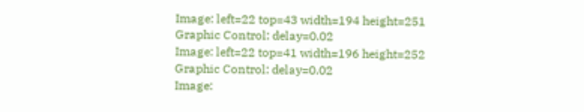Image: left=22 top=43 width=194 height=251
Graphic Control: delay=0.02
Image: left=22 top=41 width=196 height=252
Graphic Control: delay=0.02
Image: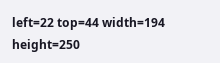left=22 top=44 width=194 height=250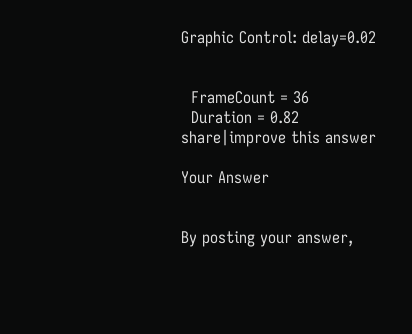Graphic Control: delay=0.02


  FrameCount = 36
  Duration = 0.82
share|improve this answer

Your Answer


By posting your answer,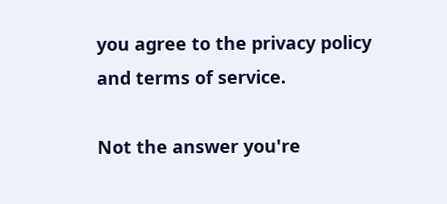you agree to the privacy policy and terms of service.

Not the answer you're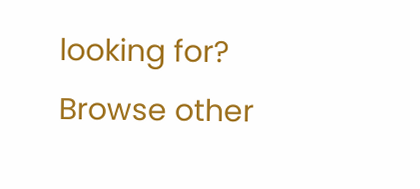looking for? Browse other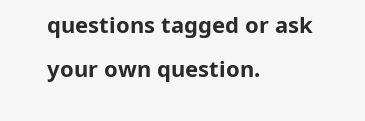questions tagged or ask your own question.